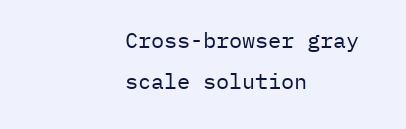Cross-browser gray scale solution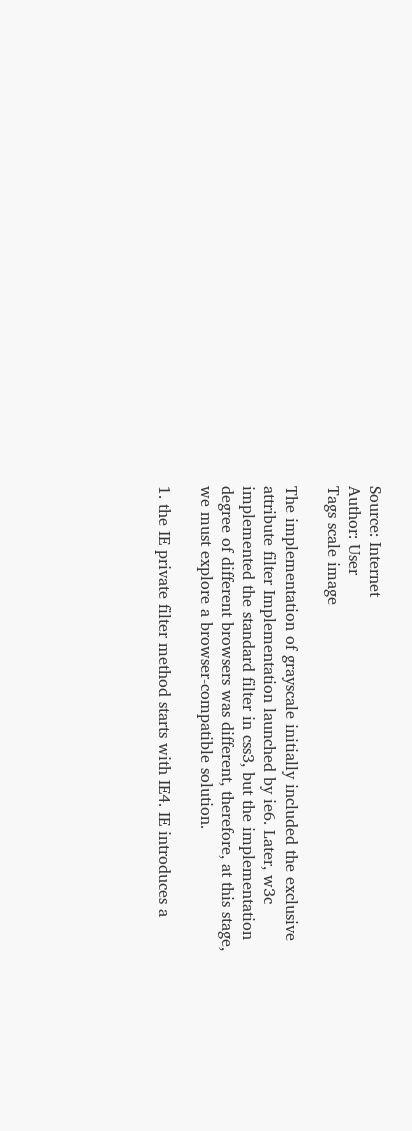Source: Internet
Author: User
Tags scale image

The implementation of grayscale initially included the exclusive attribute filter Implementation launched by ie6. Later, w3c implemented the standard filter in css3, but the implementation degree of different browsers was different, therefore, at this stage, we must explore a browser-compatible solution.

1. the IE private filter method starts with IE4. IE introduces a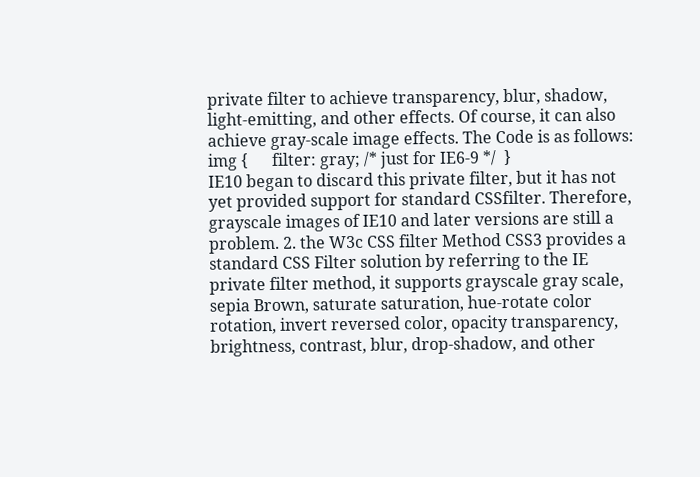private filter to achieve transparency, blur, shadow, light-emitting, and other effects. Of course, it can also achieve gray-scale image effects. The Code is as follows:
img {      filter: gray; /* just for IE6-9 */  }
IE10 began to discard this private filter, but it has not yet provided support for standard CSSfilter. Therefore, grayscale images of IE10 and later versions are still a problem. 2. the W3c CSS filter Method CSS3 provides a standard CSS Filter solution by referring to the IE private filter method, it supports grayscale gray scale, sepia Brown, saturate saturation, hue-rotate color rotation, invert reversed color, opacity transparency, brightness, contrast, blur, drop-shadow, and other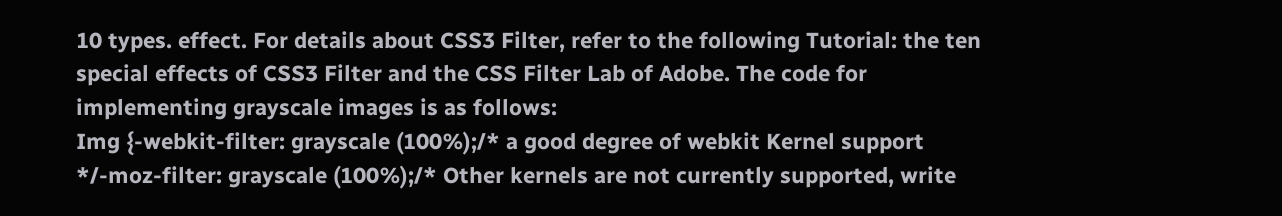10 types. effect. For details about CSS3 Filter, refer to the following Tutorial: the ten special effects of CSS3 Filter and the CSS Filter Lab of Adobe. The code for implementing grayscale images is as follows:
Img {-webkit-filter: grayscale (100%);/* a good degree of webkit Kernel support */-moz-filter: grayscale (100%);/* Other kernels are not currently supported, write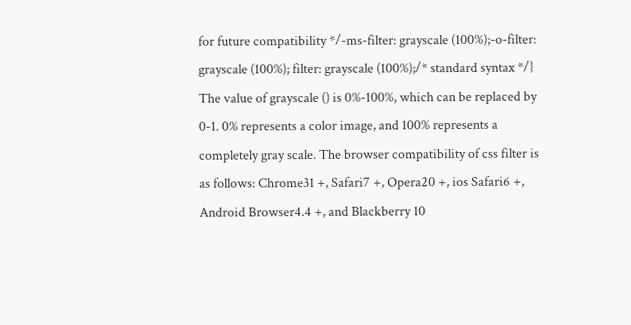for future compatibility */-ms-filter: grayscale (100%);-o-filter: grayscale (100%); filter: grayscale (100%);/* standard syntax */}
The value of grayscale () is 0%-100%, which can be replaced by 0-1. 0% represents a color image, and 100% represents a completely gray scale. The browser compatibility of css filter is as follows: Chrome31 +, Safari7 +, Opera20 +, ios Safari6 +, Android Browser4.4 +, and Blackberry 10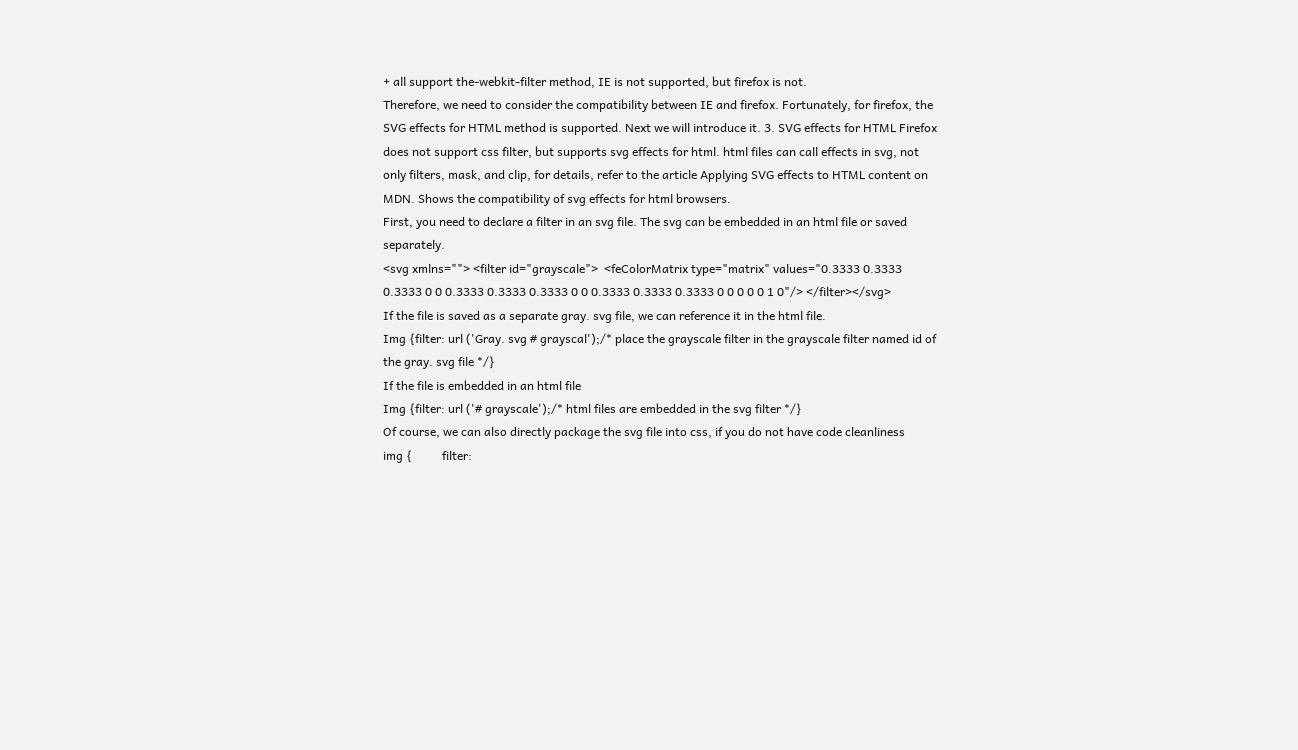+ all support the-webkit-filter method, IE is not supported, but firefox is not.
Therefore, we need to consider the compatibility between IE and firefox. Fortunately, for firefox, the SVG effects for HTML method is supported. Next we will introduce it. 3. SVG effects for HTML Firefox does not support css filter, but supports svg effects for html. html files can call effects in svg, not only filters, mask, and clip, for details, refer to the article Applying SVG effects to HTML content on MDN. Shows the compatibility of svg effects for html browsers.
First, you need to declare a filter in an svg file. The svg can be embedded in an html file or saved separately.
<svg xmlns=""> <filter id="grayscale">  <feColorMatrix type="matrix" values="0.3333 0.3333 0.3333 0 0 0.3333 0.3333 0.3333 0 0 0.3333 0.3333 0.3333 0 0 0 0 0 1 0"/> </filter></svg>
If the file is saved as a separate gray. svg file, we can reference it in the html file.
Img {filter: url ('Gray. svg # grayscal');/* place the grayscale filter in the grayscale filter named id of the gray. svg file */}
If the file is embedded in an html file
Img {filter: url ('# grayscale');/* html files are embedded in the svg filter */}
Of course, we can also directly package the svg file into css, if you do not have code cleanliness
img {          filter: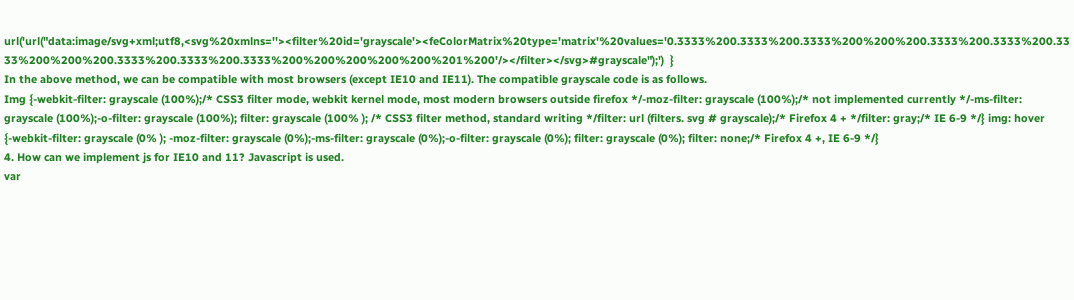url('url("data:image/svg+xml;utf8,<svg%20xmlns=''><filter%20id='grayscale'><feColorMatrix%20type='matrix'%20values='0.3333%200.3333%200.3333%200%200%200.3333%200.3333%200.3333%200%200%200.3333%200.3333%200.3333%200%200%200%200%200%201%200'/></filter></svg>#grayscale");')  }
In the above method, we can be compatible with most browsers (except IE10 and IE11). The compatible grayscale code is as follows.
Img {-webkit-filter: grayscale (100%);/* CSS3 filter mode, webkit kernel mode, most modern browsers outside firefox */-moz-filter: grayscale (100%);/* not implemented currently */-ms-filter: grayscale (100%);-o-filter: grayscale (100%); filter: grayscale (100% ); /* CSS3 filter method, standard writing */filter: url (filters. svg # grayscale);/* Firefox 4 + */filter: gray;/* IE 6-9 */} img: hover {-webkit-filter: grayscale (0% ); -moz-filter: grayscale (0%);-ms-filter: grayscale (0%);-o-filter: grayscale (0%); filter: grayscale (0%); filter: none;/* Firefox 4 +, IE 6-9 */}
4. How can we implement js for IE10 and 11? Javascript is used.
var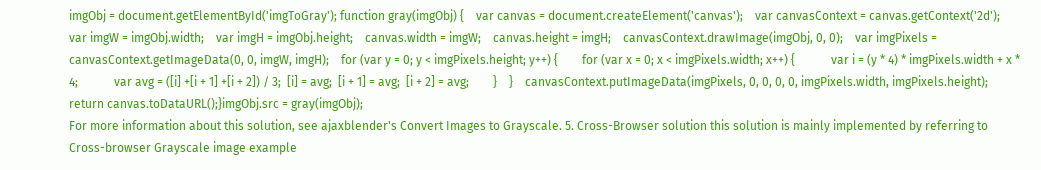imgObj = document.getElementById('imgToGray'); function gray(imgObj) {    var canvas = document.createElement('canvas');    var canvasContext = canvas.getContext('2d');    var imgW = imgObj.width;    var imgH = imgObj.height;    canvas.width = imgW;    canvas.height = imgH;    canvasContext.drawImage(imgObj, 0, 0);    var imgPixels = canvasContext.getImageData(0, 0, imgW, imgH);    for (var y = 0; y < imgPixels.height; y++) {        for (var x = 0; x < imgPixels.width; x++) {            var i = (y * 4) * imgPixels.width + x * 4;            var avg = ([i] +[i + 1] +[i + 2]) / 3;  [i] = avg;  [i + 1] = avg;  [i + 2] = avg;        }    }    canvasContext.putImageData(imgPixels, 0, 0, 0, 0, imgPixels.width, imgPixels.height);    return canvas.toDataURL();}imgObj.src = gray(imgObj);
For more information about this solution, see ajaxblender's Convert Images to Grayscale. 5. Cross-Browser solution this solution is mainly implemented by referring to Cross-browser Grayscale image example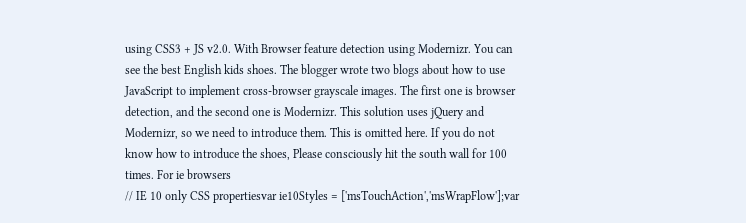using CSS3 + JS v2.0. With Browser feature detection using Modernizr. You can see the best English kids shoes. The blogger wrote two blogs about how to use JavaScript to implement cross-browser grayscale images. The first one is browser detection, and the second one is Modernizr. This solution uses jQuery and Modernizr, so we need to introduce them. This is omitted here. If you do not know how to introduce the shoes, Please consciously hit the south wall for 100 times. For ie browsers
// IE 10 only CSS propertiesvar ie10Styles = ['msTouchAction','msWrapFlow'];var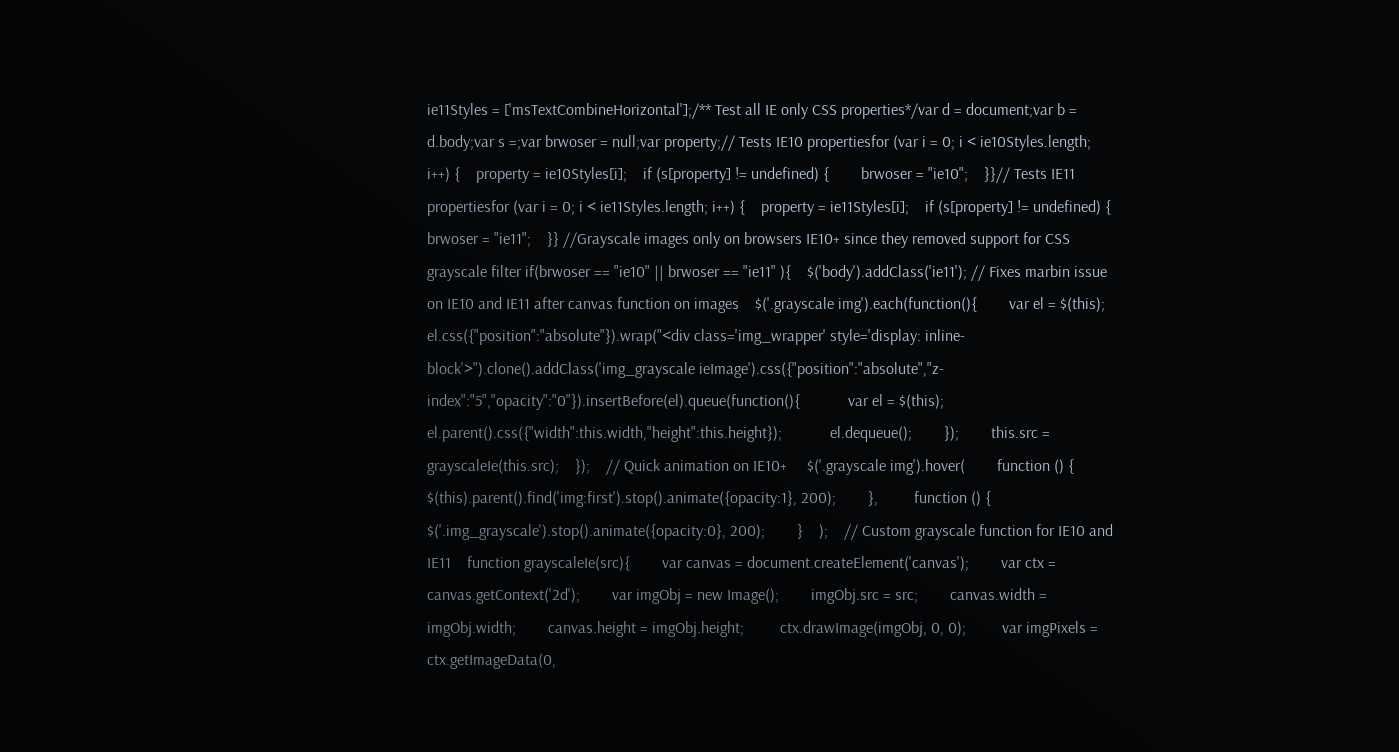ie11Styles = ['msTextCombineHorizontal'];/** Test all IE only CSS properties*/var d = document;var b = d.body;var s =;var brwoser = null;var property;// Tests IE10 propertiesfor (var i = 0; i < ie10Styles.length; i++) {    property = ie10Styles[i];    if (s[property] != undefined) {        brwoser = "ie10";    }}// Tests IE11 propertiesfor (var i = 0; i < ie11Styles.length; i++) {    property = ie11Styles[i];    if (s[property] != undefined) {        brwoser = "ie11";    }} //Grayscale images only on browsers IE10+ since they removed support for CSS grayscale filter if(brwoser == "ie10" || brwoser == "ie11" ){    $('body').addClass('ie11'); // Fixes marbin issue on IE10 and IE11 after canvas function on images    $('.grayscale img').each(function(){        var el = $(this);        el.css({"position":"absolute"}).wrap("<div class='img_wrapper' style='display: inline-block'>").clone().addClass('img_grayscale ieImage').css({"position":"absolute","z-index":"5","opacity":"0"}).insertBefore(el).queue(function(){            var el = $(this);            el.parent().css({"width":this.width,"height":this.height});            el.dequeue();        });        this.src = grayscaleIe(this.src);    });    // Quick animation on IE10+     $('.grayscale img').hover(        function () {            $(this).parent().find('img:first').stop().animate({opacity:1}, 200);        },         function () {            $('.img_grayscale').stop().animate({opacity:0}, 200);        }    );    // Custom grayscale function for IE10 and IE11    function grayscaleIe(src){        var canvas = document.createElement('canvas');        var ctx = canvas.getContext('2d');        var imgObj = new Image();        imgObj.src = src;        canvas.width = imgObj.width;        canvas.height = imgObj.height;         ctx.drawImage(imgObj, 0, 0);         var imgPixels = ctx.getImageData(0,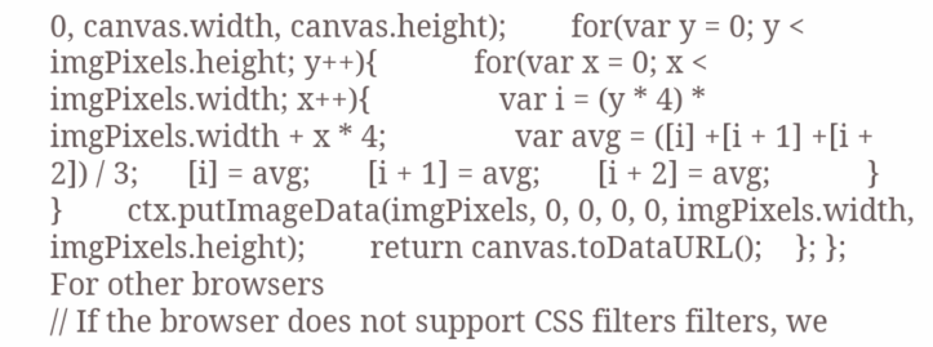0, canvas.width, canvas.height);        for(var y = 0; y < imgPixels.height; y++){            for(var x = 0; x < imgPixels.width; x++){                var i = (y * 4) * imgPixels.width + x * 4;                var avg = ([i] +[i + 1] +[i + 2]) / 3;      [i] = avg;       [i + 1] = avg;       [i + 2] = avg;            }        }        ctx.putImageData(imgPixels, 0, 0, 0, 0, imgPixels.width, imgPixels.height);        return canvas.toDataURL();    }; };
For other browsers
// If the browser does not support CSS filters filters, we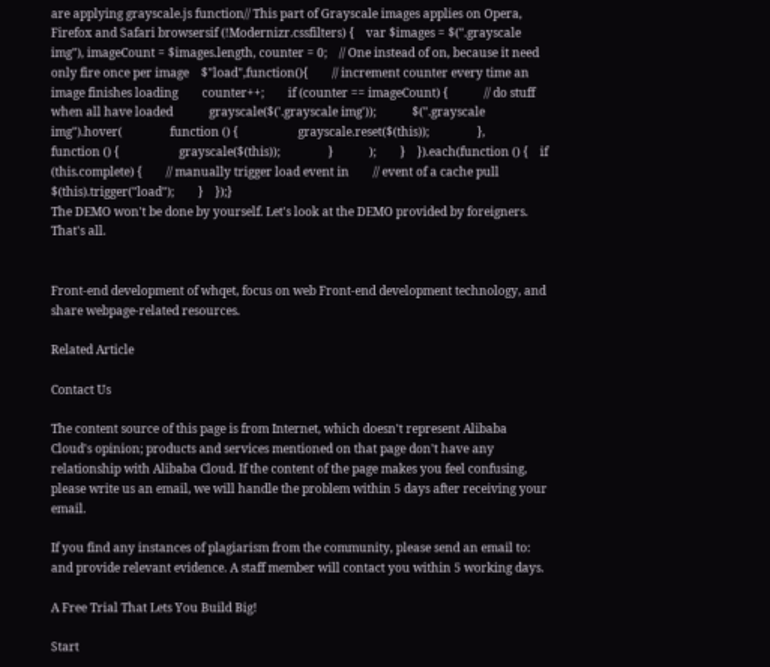are applying grayscale.js function// This part of Grayscale images applies on Opera, Firefox and Safari browsersif (!Modernizr.cssfilters) {    var $images = $(".grayscale img"), imageCount = $images.length, counter = 0;    // One instead of on, because it need only fire once per image    $"load",function(){        // increment counter every time an image finishes loading        counter++;        if (counter == imageCount) {            // do stuff when all have loaded            grayscale($('.grayscale img'));            $(".grayscale img").hover(                function () {                    grayscale.reset($(this));                },                 function () {                    grayscale($(this));                }            );        }    }).each(function () {    if (this.complete) {        // manually trigger load event in        // event of a cache pull            $(this).trigger("load");        }    });}
The DEMO won't be done by yourself. Let's look at the DEMO provided by foreigners. That's all.


Front-end development of whqet, focus on web Front-end development technology, and share webpage-related resources.

Related Article

Contact Us

The content source of this page is from Internet, which doesn't represent Alibaba Cloud's opinion; products and services mentioned on that page don't have any relationship with Alibaba Cloud. If the content of the page makes you feel confusing, please write us an email, we will handle the problem within 5 days after receiving your email.

If you find any instances of plagiarism from the community, please send an email to: and provide relevant evidence. A staff member will contact you within 5 working days.

A Free Trial That Lets You Build Big!

Start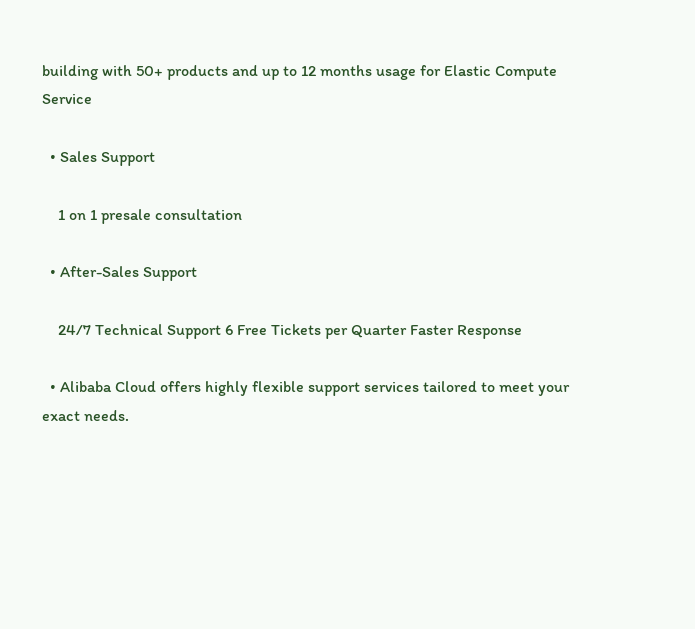building with 50+ products and up to 12 months usage for Elastic Compute Service

  • Sales Support

    1 on 1 presale consultation

  • After-Sales Support

    24/7 Technical Support 6 Free Tickets per Quarter Faster Response

  • Alibaba Cloud offers highly flexible support services tailored to meet your exact needs.